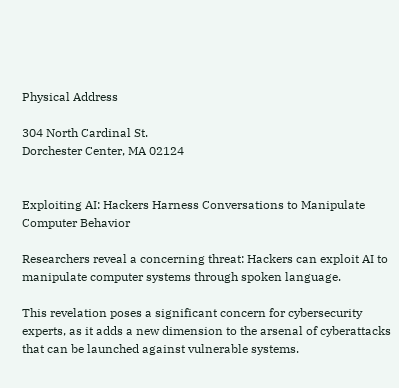Physical Address

304 North Cardinal St.
Dorchester Center, MA 02124


Exploiting AI: Hackers Harness Conversations to Manipulate Computer Behavior

Researchers reveal a concerning threat: Hackers can exploit AI to manipulate computer systems through spoken language.

This revelation poses a significant concern for cybersecurity experts, as it adds a new dimension to the arsenal of cyberattacks that can be launched against vulnerable systems.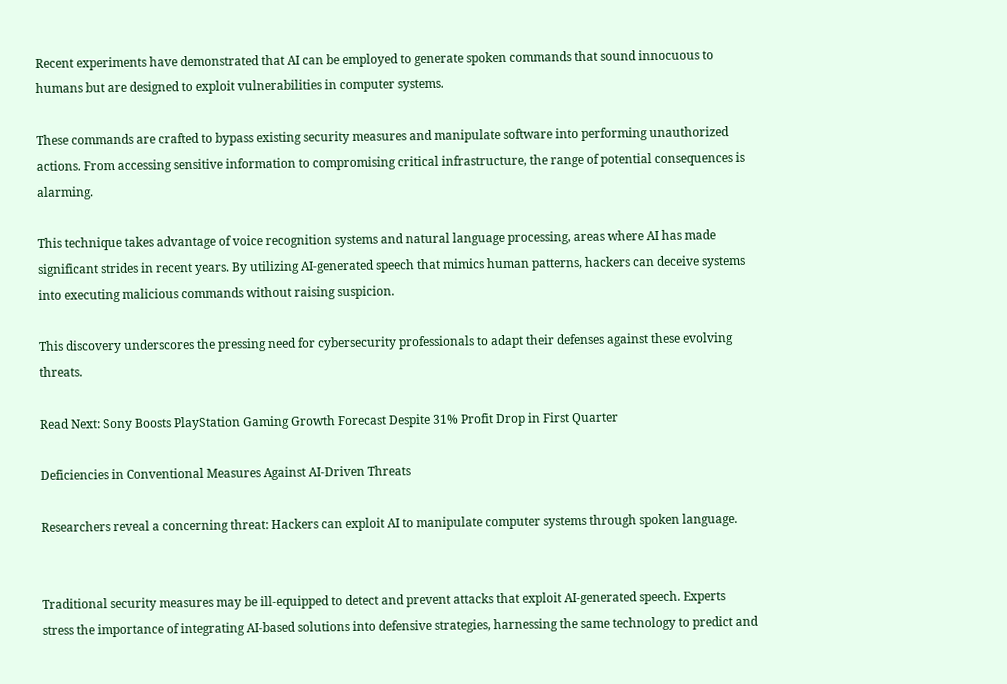Recent experiments have demonstrated that AI can be employed to generate spoken commands that sound innocuous to humans but are designed to exploit vulnerabilities in computer systems.

These commands are crafted to bypass existing security measures and manipulate software into performing unauthorized actions. From accessing sensitive information to compromising critical infrastructure, the range of potential consequences is alarming.

This technique takes advantage of voice recognition systems and natural language processing, areas where AI has made significant strides in recent years. By utilizing AI-generated speech that mimics human patterns, hackers can deceive systems into executing malicious commands without raising suspicion.

This discovery underscores the pressing need for cybersecurity professionals to adapt their defenses against these evolving threats.

Read Next: Sony Boosts PlayStation Gaming Growth Forecast Despite 31% Profit Drop in First Quarter

Deficiencies in Conventional Measures Against AI-Driven Threats

Researchers reveal a concerning threat: Hackers can exploit AI to manipulate computer systems through spoken language.


Traditional security measures may be ill-equipped to detect and prevent attacks that exploit AI-generated speech. Experts stress the importance of integrating AI-based solutions into defensive strategies, harnessing the same technology to predict and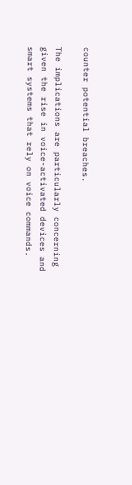counter potential breaches.

The implications are particularly concerning given the rise in voice-activated devices and smart systems that rely on voice commands.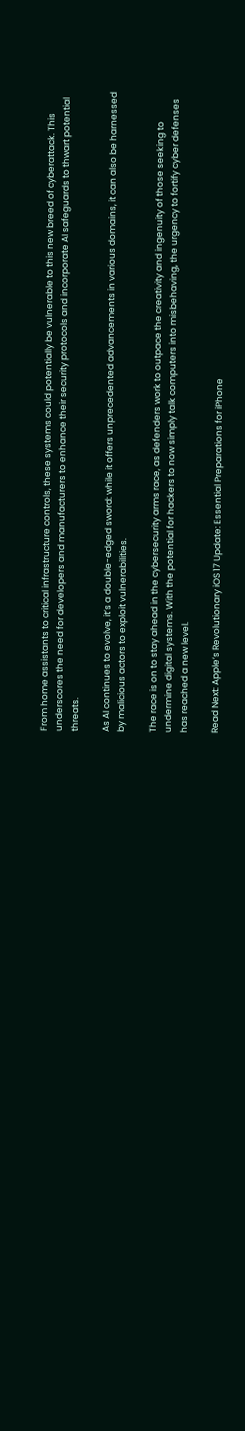From home assistants to critical infrastructure controls, these systems could potentially be vulnerable to this new breed of cyberattack. This underscores the need for developers and manufacturers to enhance their security protocols and incorporate AI safeguards to thwart potential threats.

As AI continues to evolve, it’s a double-edged sword: while it offers unprecedented advancements in various domains, it can also be harnessed by malicious actors to exploit vulnerabilities.

The race is on to stay ahead in the cybersecurity arms race, as defenders work to outpace the creativity and ingenuity of those seeking to undermine digital systems. With the potential for hackers to now simply talk computers into misbehaving, the urgency to fortify cyber defenses has reached a new level.

Read Next: Apple’s Revolutionary iOS 17 Update: Essential Preparations for iPhone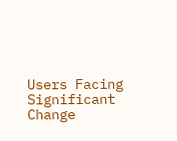Users Facing Significant Change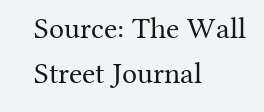Source: The Wall Street Journal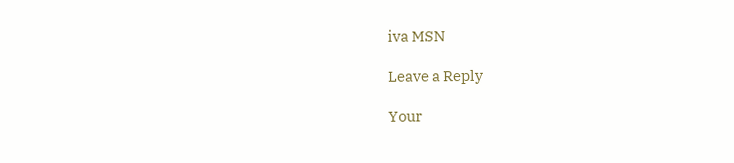iva MSN

Leave a Reply

Your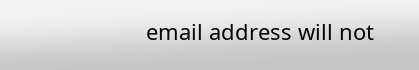email address will not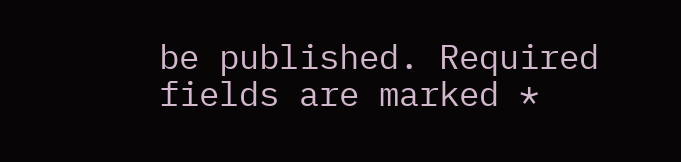be published. Required fields are marked *